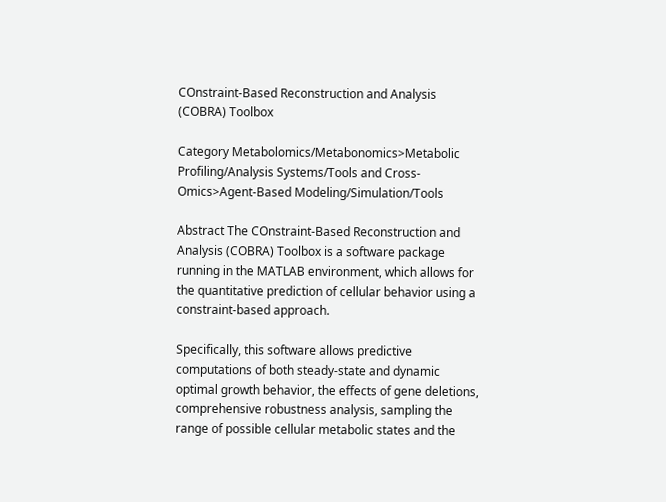COnstraint-Based Reconstruction and Analysis (COBRA) Toolbox

Category Metabolomics/Metabonomics>Metabolic Profiling/Analysis Systems/Tools and Cross-Omics>Agent-Based Modeling/Simulation/Tools

Abstract The COnstraint-Based Reconstruction and Analysis (COBRA) Toolbox is a software package running in the MATLAB environment, which allows for the quantitative prediction of cellular behavior using a constraint-based approach.

Specifically, this software allows predictive computations of both steady-state and dynamic optimal growth behavior, the effects of gene deletions, comprehensive robustness analysis, sampling the range of possible cellular metabolic states and the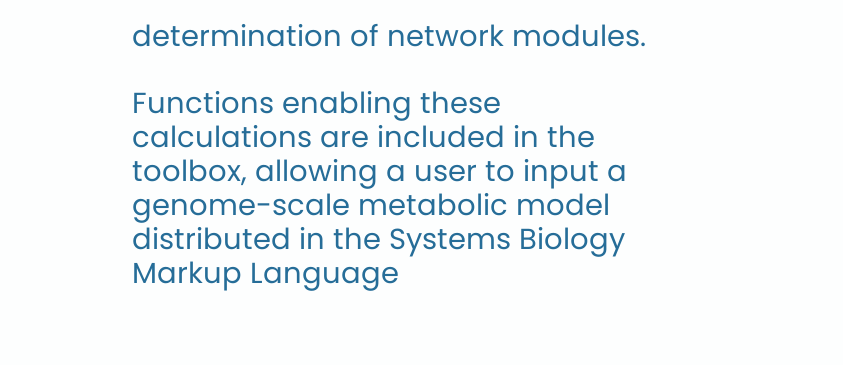determination of network modules.

Functions enabling these calculations are included in the toolbox, allowing a user to input a genome-scale metabolic model distributed in the Systems Biology Markup Language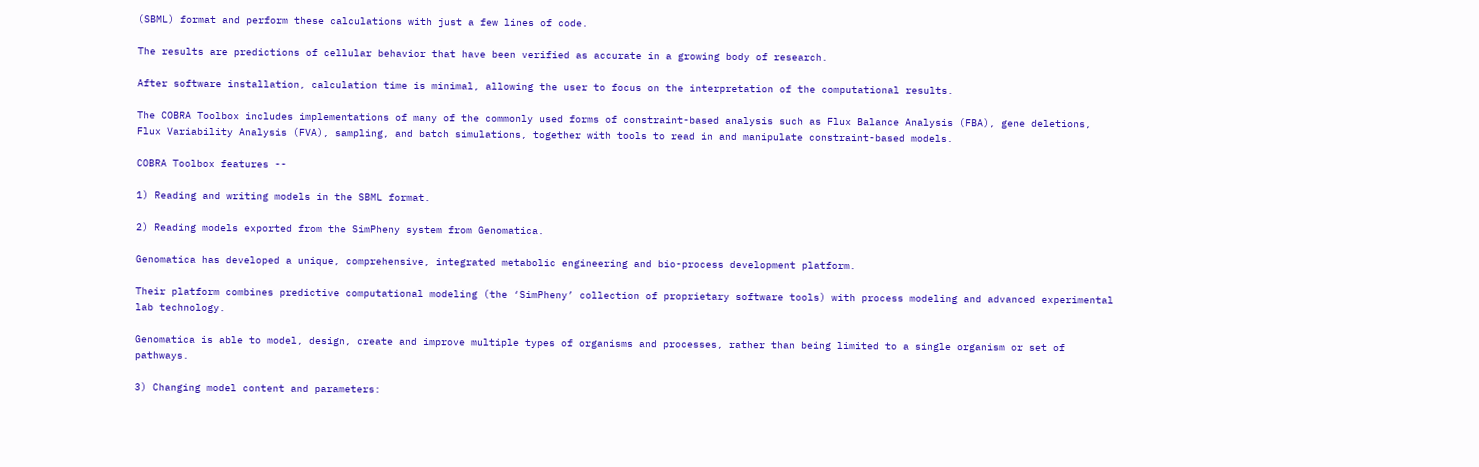(SBML) format and perform these calculations with just a few lines of code.

The results are predictions of cellular behavior that have been verified as accurate in a growing body of research.

After software installation, calculation time is minimal, allowing the user to focus on the interpretation of the computational results.

The COBRA Toolbox includes implementations of many of the commonly used forms of constraint-based analysis such as Flux Balance Analysis (FBA), gene deletions, Flux Variability Analysis (FVA), sampling, and batch simulations, together with tools to read in and manipulate constraint-based models.

COBRA Toolbox features --

1) Reading and writing models in the SBML format.

2) Reading models exported from the SimPheny system from Genomatica.

Genomatica has developed a unique, comprehensive, integrated metabolic engineering and bio-process development platform.

Their platform combines predictive computational modeling (the ‘SimPheny’ collection of proprietary software tools) with process modeling and advanced experimental lab technology.

Genomatica is able to model, design, create and improve multiple types of organisms and processes, rather than being limited to a single organism or set of pathways.

3) Changing model content and parameters: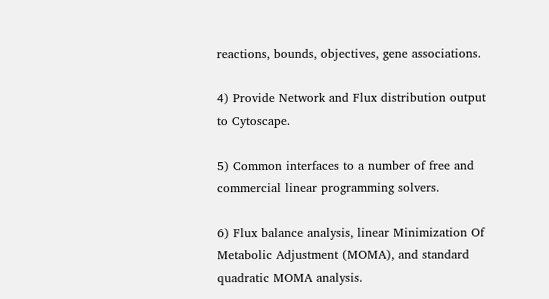reactions, bounds, objectives, gene associations.

4) Provide Network and Flux distribution output to Cytoscape.

5) Common interfaces to a number of free and commercial linear programming solvers.

6) Flux balance analysis, linear Minimization Of Metabolic Adjustment (MOMA), and standard quadratic MOMA analysis.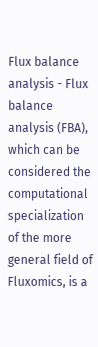Flux balance analysis - Flux balance analysis (FBA), which can be considered the computational specialization of the more general field of Fluxomics, is a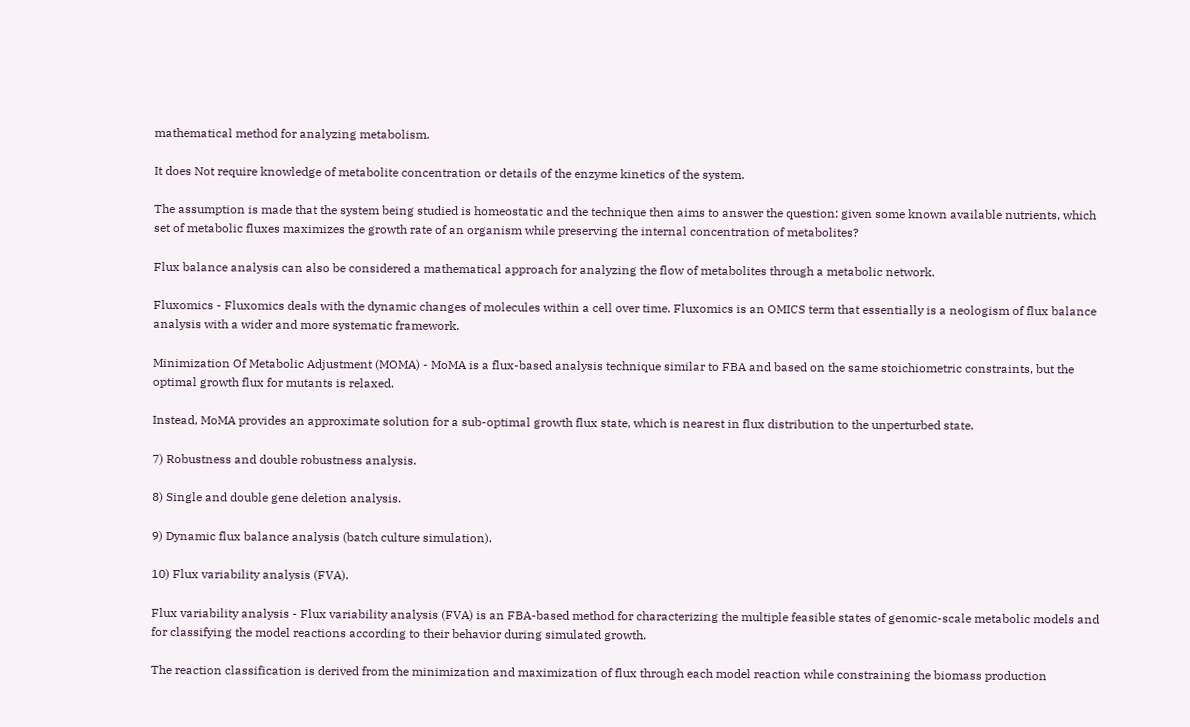mathematical method for analyzing metabolism.

It does Not require knowledge of metabolite concentration or details of the enzyme kinetics of the system.

The assumption is made that the system being studied is homeostatic and the technique then aims to answer the question: given some known available nutrients, which set of metabolic fluxes maximizes the growth rate of an organism while preserving the internal concentration of metabolites?

Flux balance analysis can also be considered a mathematical approach for analyzing the flow of metabolites through a metabolic network.

Fluxomics - Fluxomics deals with the dynamic changes of molecules within a cell over time. Fluxomics is an OMICS term that essentially is a neologism of flux balance analysis with a wider and more systematic framework.

Minimization Of Metabolic Adjustment (MOMA) - MoMA is a flux-based analysis technique similar to FBA and based on the same stoichiometric constraints, but the optimal growth flux for mutants is relaxed.

Instead, MoMA provides an approximate solution for a sub-optimal growth flux state, which is nearest in flux distribution to the unperturbed state.

7) Robustness and double robustness analysis.

8) Single and double gene deletion analysis.

9) Dynamic flux balance analysis (batch culture simulation).

10) Flux variability analysis (FVA).

Flux variability analysis - Flux variability analysis (FVA) is an FBA-based method for characterizing the multiple feasible states of genomic-scale metabolic models and for classifying the model reactions according to their behavior during simulated growth.

The reaction classification is derived from the minimization and maximization of flux through each model reaction while constraining the biomass production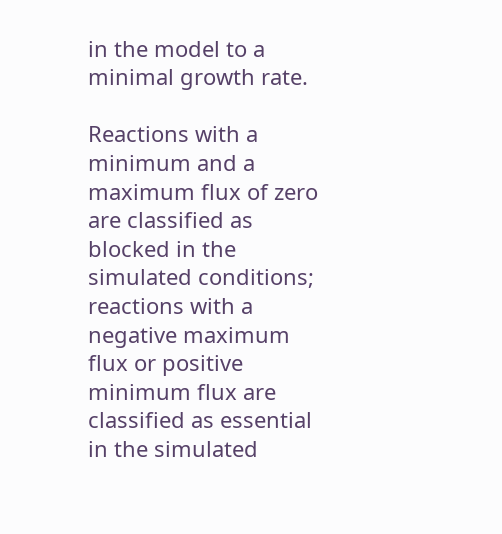in the model to a minimal growth rate.

Reactions with a minimum and a maximum flux of zero are classified as blocked in the simulated conditions; reactions with a negative maximum flux or positive minimum flux are classified as essential in the simulated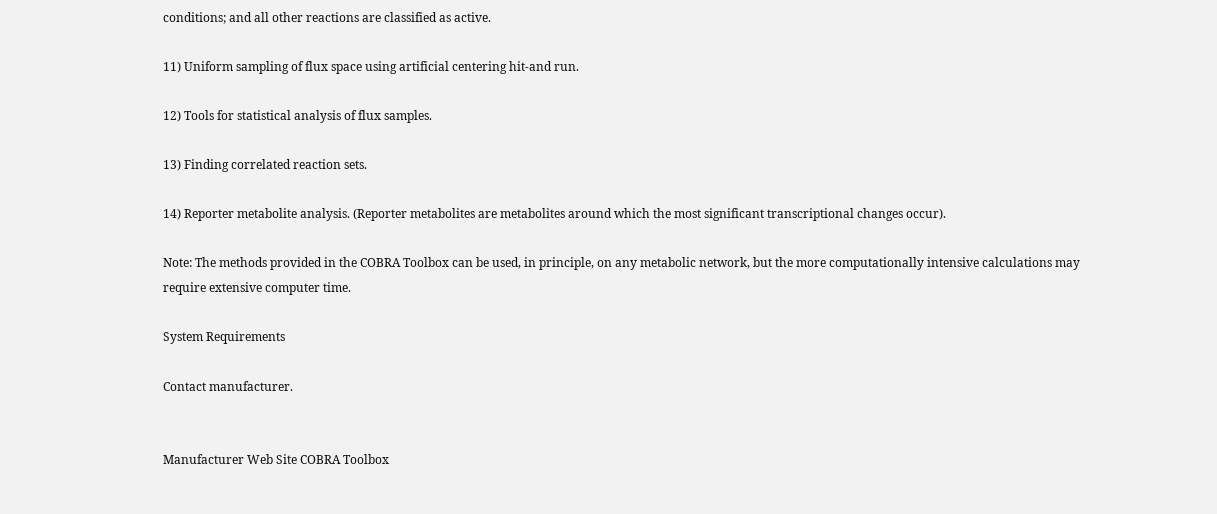conditions; and all other reactions are classified as active.

11) Uniform sampling of flux space using artificial centering hit-and run.

12) Tools for statistical analysis of flux samples.

13) Finding correlated reaction sets.

14) Reporter metabolite analysis. (Reporter metabolites are metabolites around which the most significant transcriptional changes occur).

Note: The methods provided in the COBRA Toolbox can be used, in principle, on any metabolic network, but the more computationally intensive calculations may require extensive computer time.

System Requirements

Contact manufacturer.


Manufacturer Web Site COBRA Toolbox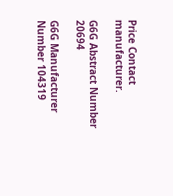Price Contact manufacturer.

G6G Abstract Number 20694

G6G Manufacturer Number 104319